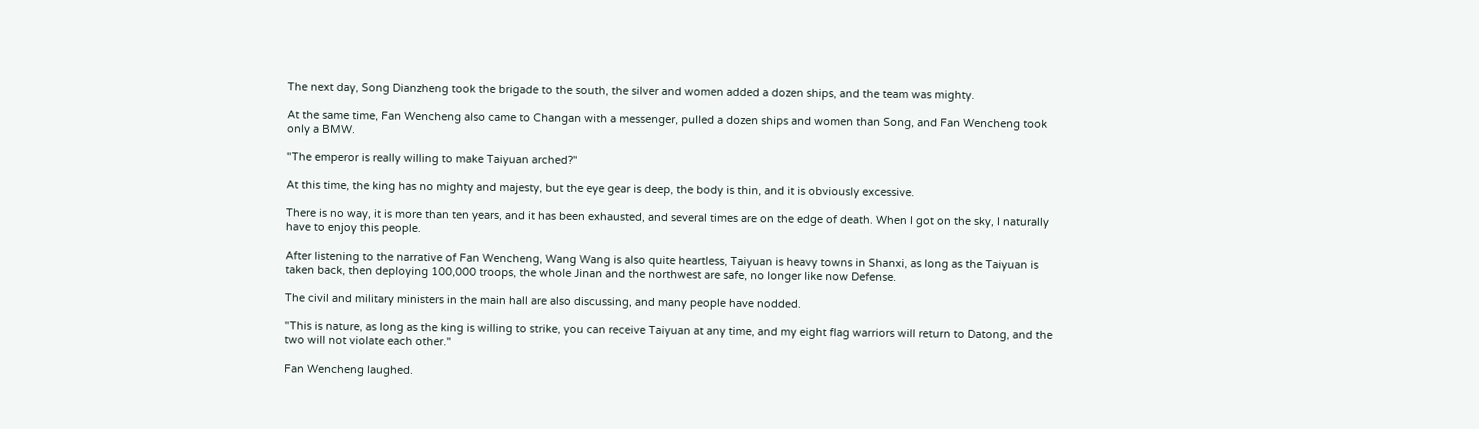The next day, Song Dianzheng took the brigade to the south, the silver and women added a dozen ships, and the team was mighty.

At the same time, Fan Wencheng also came to Changan with a messenger, pulled a dozen ships and women than Song, and Fan Wencheng took only a BMW.

"The emperor is really willing to make Taiyuan arched?"

At this time, the king has no mighty and majesty, but the eye gear is deep, the body is thin, and it is obviously excessive.

There is no way, it is more than ten years, and it has been exhausted, and several times are on the edge of death. When I got on the sky, I naturally have to enjoy this people.

After listening to the narrative of Fan Wencheng, Wang Wang is also quite heartless, Taiyuan is heavy towns in Shanxi, as long as the Taiyuan is taken back, then deploying 100,000 troops, the whole Jinan and the northwest are safe, no longer like now Defense.

The civil and military ministers in the main hall are also discussing, and many people have nodded.

"This is nature, as long as the king is willing to strike, you can receive Taiyuan at any time, and my eight flag warriors will return to Datong, and the two will not violate each other."

Fan Wencheng laughed.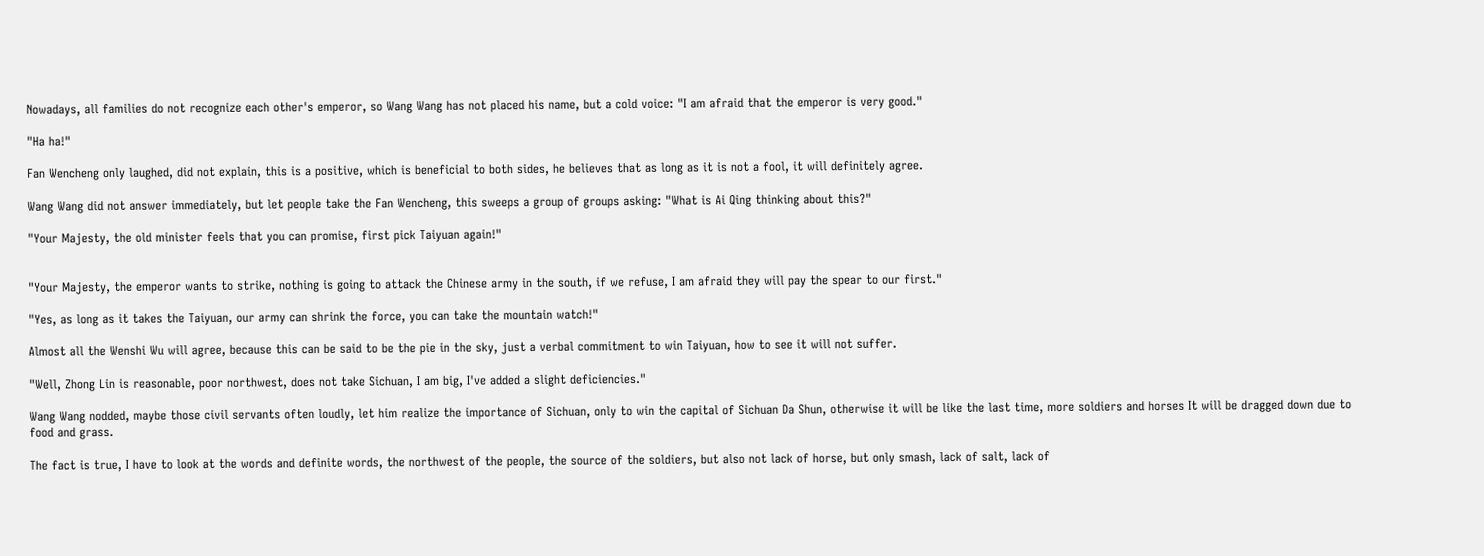Nowadays, all families do not recognize each other's emperor, so Wang Wang has not placed his name, but a cold voice: "I am afraid that the emperor is very good."

"Ha ha!"

Fan Wencheng only laughed, did not explain, this is a positive, which is beneficial to both sides, he believes that as long as it is not a fool, it will definitely agree.

Wang Wang did not answer immediately, but let people take the Fan Wencheng, this sweeps a group of groups asking: "What is Ai Qing thinking about this?"

"Your Majesty, the old minister feels that you can promise, first pick Taiyuan again!"


"Your Majesty, the emperor wants to strike, nothing is going to attack the Chinese army in the south, if we refuse, I am afraid they will pay the spear to our first."

"Yes, as long as it takes the Taiyuan, our army can shrink the force, you can take the mountain watch!"

Almost all the Wenshi Wu will agree, because this can be said to be the pie in the sky, just a verbal commitment to win Taiyuan, how to see it will not suffer.

"Well, Zhong Lin is reasonable, poor northwest, does not take Sichuan, I am big, I've added a slight deficiencies."

Wang Wang nodded, maybe those civil servants often loudly, let him realize the importance of Sichuan, only to win the capital of Sichuan Da Shun, otherwise it will be like the last time, more soldiers and horses It will be dragged down due to food and grass.

The fact is true, I have to look at the words and definite words, the northwest of the people, the source of the soldiers, but also not lack of horse, but only smash, lack of salt, lack of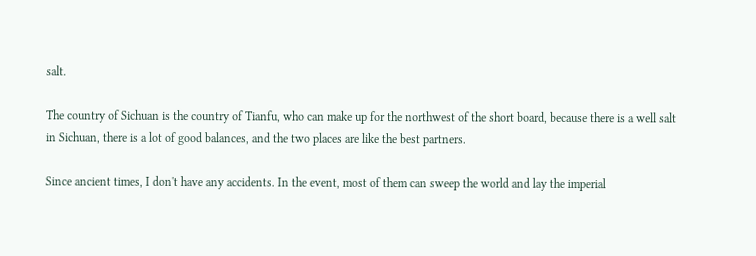salt.

The country of Sichuan is the country of Tianfu, who can make up for the northwest of the short board, because there is a well salt in Sichuan, there is a lot of good balances, and the two places are like the best partners.

Since ancient times, I don't have any accidents. In the event, most of them can sweep the world and lay the imperial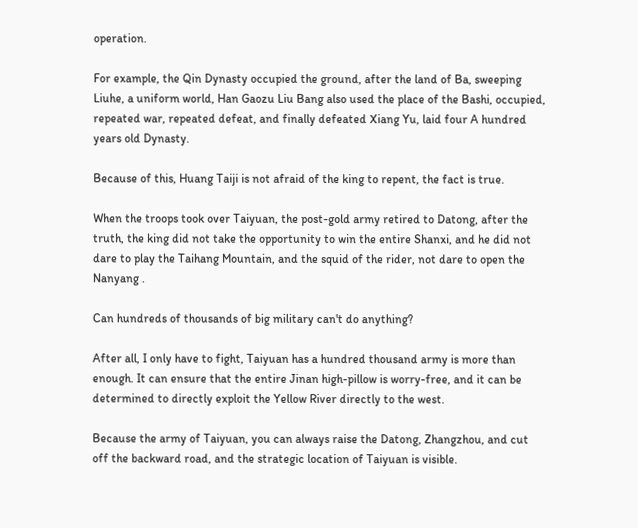operation.

For example, the Qin Dynasty occupied the ground, after the land of Ba, sweeping Liuhe, a uniform world, Han Gaozu Liu Bang also used the place of the Bashi, occupied, repeated war, repeated defeat, and finally defeated Xiang Yu, laid four A hundred years old Dynasty.

Because of this, Huang Taiji is not afraid of the king to repent, the fact is true.

When the troops took over Taiyuan, the post-gold army retired to Datong, after the truth, the king did not take the opportunity to win the entire Shanxi, and he did not dare to play the Taihang Mountain, and the squid of the rider, not dare to open the Nanyang .

Can hundreds of thousands of big military can't do anything?

After all, I only have to fight, Taiyuan has a hundred thousand army is more than enough. It can ensure that the entire Jinan high-pillow is worry-free, and it can be determined to directly exploit the Yellow River directly to the west.

Because the army of Taiyuan, you can always raise the Datong, Zhangzhou, and cut off the backward road, and the strategic location of Taiyuan is visible.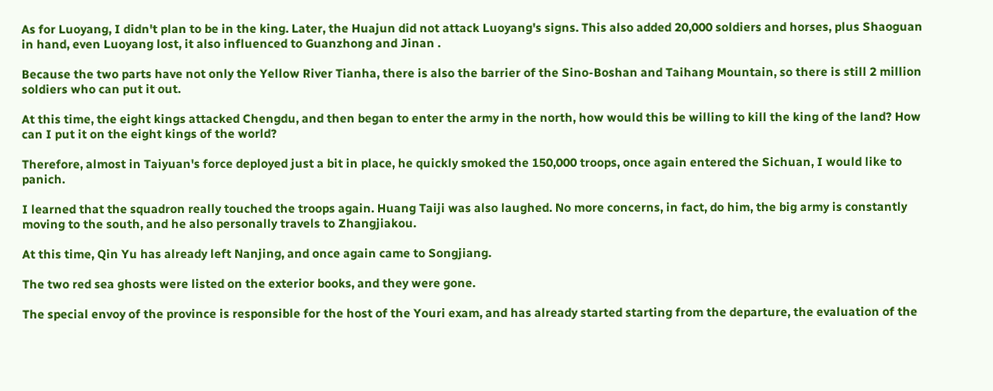As for Luoyang, I didn't plan to be in the king. Later, the Huajun did not attack Luoyang's signs. This also added 20,000 soldiers and horses, plus Shaoguan in hand, even Luoyang lost, it also influenced to Guanzhong and Jinan .

Because the two parts have not only the Yellow River Tianha, there is also the barrier of the Sino-Boshan and Taihang Mountain, so there is still 2 million soldiers who can put it out.

At this time, the eight kings attacked Chengdu, and then began to enter the army in the north, how would this be willing to kill the king of the land? How can I put it on the eight kings of the world?

Therefore, almost in Taiyuan's force deployed just a bit in place, he quickly smoked the 150,000 troops, once again entered the Sichuan, I would like to panich.

I learned that the squadron really touched the troops again. Huang Taiji was also laughed. No more concerns, in fact, do him, the big army is constantly moving to the south, and he also personally travels to Zhangjiakou.

At this time, Qin Yu has already left Nanjing, and once again came to Songjiang.

The two red sea ghosts were listed on the exterior books, and they were gone.

The special envoy of the province is responsible for the host of the Youri exam, and has already started starting from the departure, the evaluation of the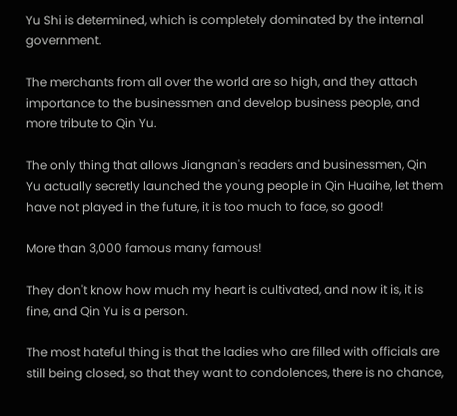Yu Shi is determined, which is completely dominated by the internal government.

The merchants from all over the world are so high, and they attach importance to the businessmen and develop business people, and more tribute to Qin Yu.

The only thing that allows Jiangnan's readers and businessmen, Qin Yu actually secretly launched the young people in Qin Huaihe, let them have not played in the future, it is too much to face, so good!

More than 3,000 famous many famous!

They don't know how much my heart is cultivated, and now it is, it is fine, and Qin Yu is a person.

The most hateful thing is that the ladies who are filled with officials are still being closed, so that they want to condolences, there is no chance,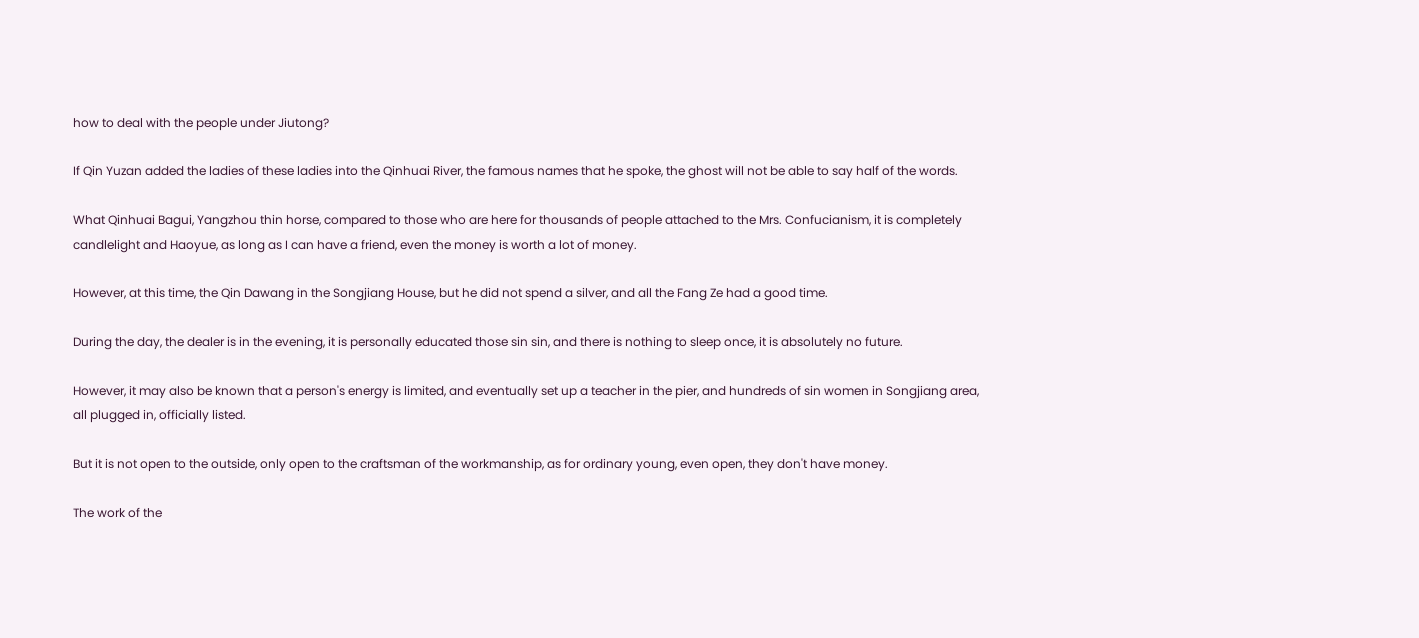how to deal with the people under Jiutong?

If Qin Yuzan added the ladies of these ladies into the Qinhuai River, the famous names that he spoke, the ghost will not be able to say half of the words.

What Qinhuai Bagui, Yangzhou thin horse, compared to those who are here for thousands of people attached to the Mrs. Confucianism, it is completely candlelight and Haoyue, as long as I can have a friend, even the money is worth a lot of money.

However, at this time, the Qin Dawang in the Songjiang House, but he did not spend a silver, and all the Fang Ze had a good time.

During the day, the dealer is in the evening, it is personally educated those sin sin, and there is nothing to sleep once, it is absolutely no future.

However, it may also be known that a person's energy is limited, and eventually set up a teacher in the pier, and hundreds of sin women in Songjiang area, all plugged in, officially listed.

But it is not open to the outside, only open to the craftsman of the workmanship, as for ordinary young, even open, they don't have money.

The work of the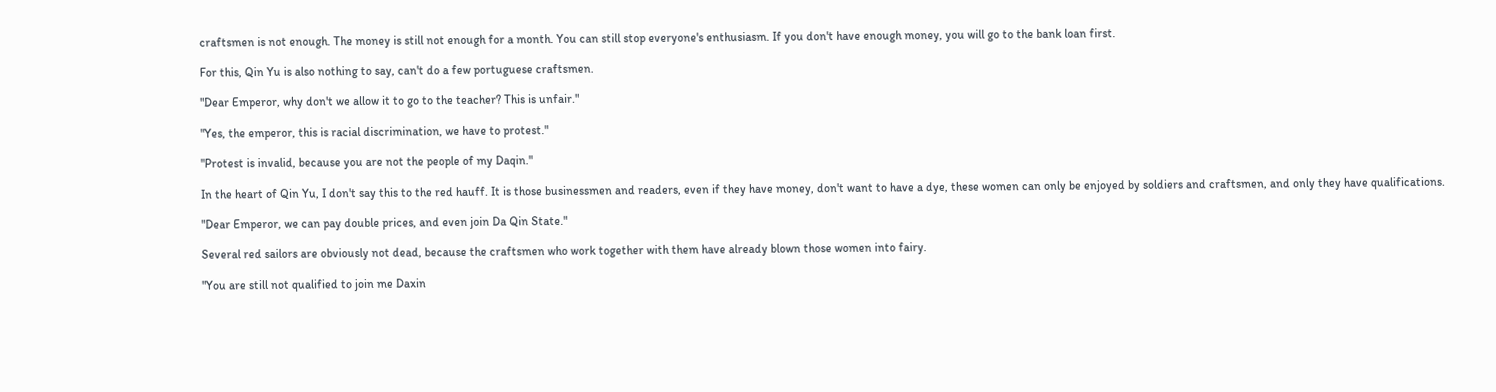craftsmen is not enough. The money is still not enough for a month. You can still stop everyone's enthusiasm. If you don't have enough money, you will go to the bank loan first.

For this, Qin Yu is also nothing to say, can't do a few portuguese craftsmen.

"Dear Emperor, why don't we allow it to go to the teacher? This is unfair."

"Yes, the emperor, this is racial discrimination, we have to protest."

"Protest is invalid, because you are not the people of my Daqin."

In the heart of Qin Yu, I don't say this to the red hauff. It is those businessmen and readers, even if they have money, don't want to have a dye, these women can only be enjoyed by soldiers and craftsmen, and only they have qualifications.

"Dear Emperor, we can pay double prices, and even join Da Qin State."

Several red sailors are obviously not dead, because the craftsmen who work together with them have already blown those women into fairy.

"You are still not qualified to join me Daxin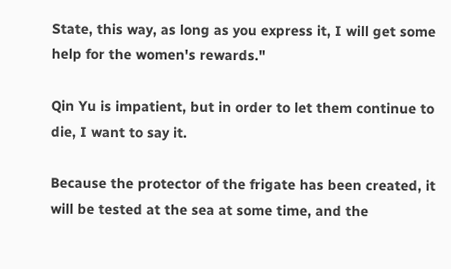State, this way, as long as you express it, I will get some help for the women's rewards."

Qin Yu is impatient, but in order to let them continue to die, I want to say it.

Because the protector of the frigate has been created, it will be tested at the sea at some time, and the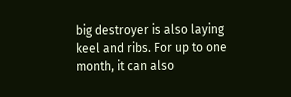big destroyer is also laying keel and ribs. For up to one month, it can also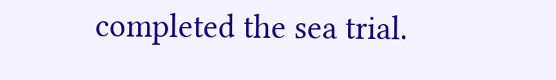completed the sea trial.